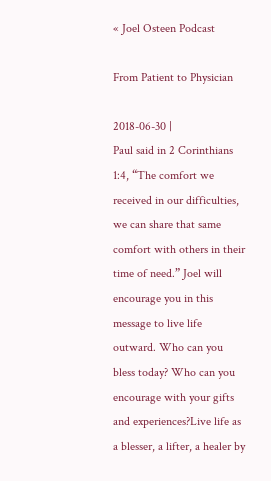« Joel Osteen Podcast

From Patient to Physician

2018-06-30 |
Paul said in 2 Corinthians 1:4, “The comfort we received in our difficulties, we can share that same comfort with others in their time of need.” Joel will encourage you in this message to live life outward. Who can you bless today? Who can you encourage with your gifts and experiences?Live life as a blesser, a lifter, a healer by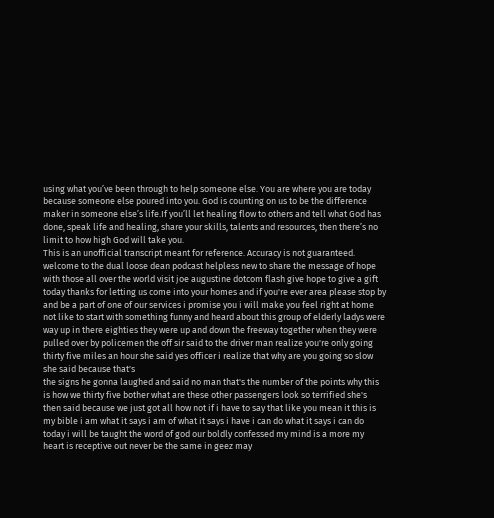using what you’ve been through to help someone else. You are where you are today because someone else poured into you. God is counting on us to be the difference maker in someone else’s life.If you’ll let healing flow to others and tell what God has done, speak life and healing, share your skills, talents and resources, then there’s no limit to how high God will take you.
This is an unofficial transcript meant for reference. Accuracy is not guaranteed.
welcome to the dual loose dean podcast helpless new to share the message of hope with those all over the world visit joe augustine dotcom flash give hope to give a gift today thanks for letting us come into your homes and if you're ever area please stop by and be a part of one of our services i promise you i will make you feel right at home not like to start with something funny and heard about this group of elderly ladys were way up in there eighties they were up and down the freeway together when they were pulled over by policemen the off sir said to the driver man realize you're only going thirty five miles an hour she said yes officer i realize that why are you going so slow she said because that's
the signs he gonna laughed and said no man that's the number of the points why this is how we thirty five bother what are these other passengers look so terrified she's then said because we just got all how not if i have to say that like you mean it this is my bible i am what it says i am of what it says i have i can do what it says i can do today i will be taught the word of god our boldly confessed my mind is a more my heart is receptive out never be the same in geez may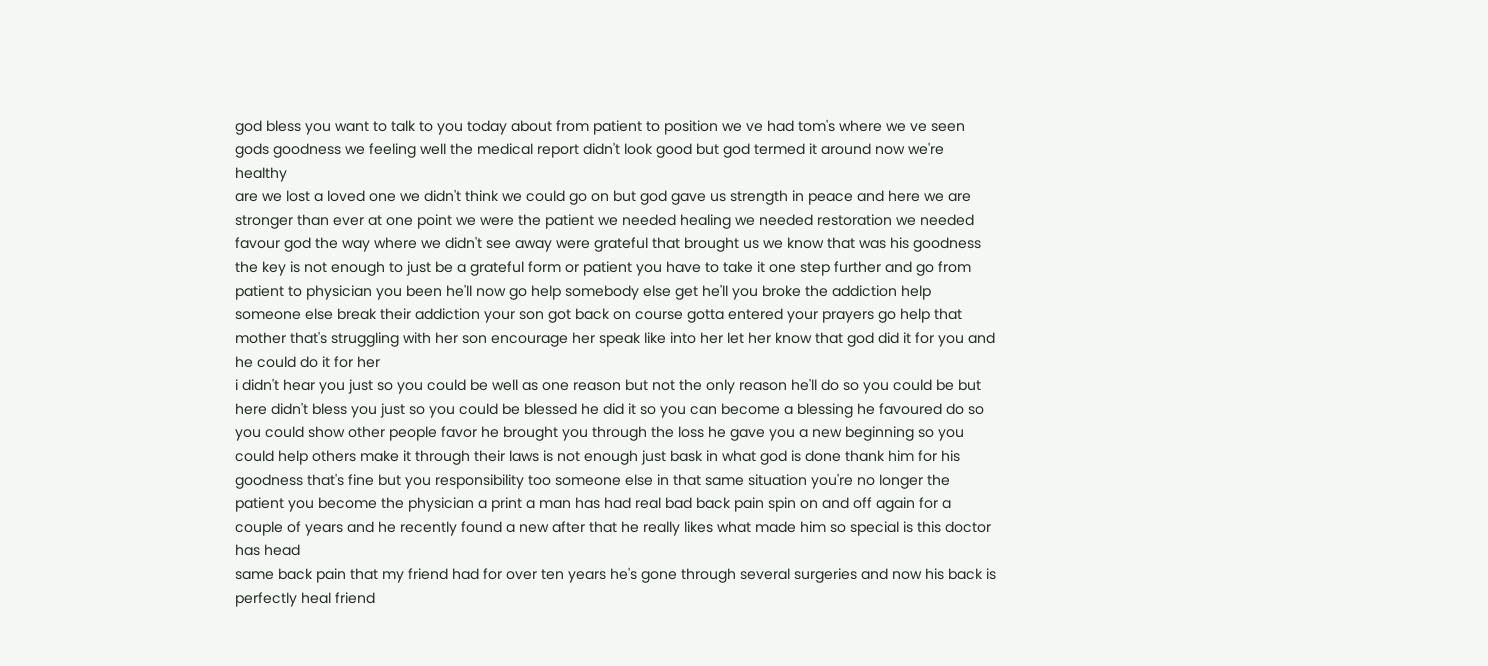god bless you want to talk to you today about from patient to position we ve had tom's where we ve seen gods goodness we feeling well the medical report didn't look good but god termed it around now we're healthy
are we lost a loved one we didn't think we could go on but god gave us strength in peace and here we are stronger than ever at one point we were the patient we needed healing we needed restoration we needed favour god the way where we didn't see away were grateful that brought us we know that was his goodness the key is not enough to just be a grateful form or patient you have to take it one step further and go from patient to physician you been he'll now go help somebody else get he'll you broke the addiction help someone else break their addiction your son got back on course gotta entered your prayers go help that mother that's struggling with her son encourage her speak like into her let her know that god did it for you and he could do it for her
i didn't hear you just so you could be well as one reason but not the only reason he'll do so you could be but here didn't bless you just so you could be blessed he did it so you can become a blessing he favoured do so you could show other people favor he brought you through the loss he gave you a new beginning so you could help others make it through their laws is not enough just bask in what god is done thank him for his goodness that's fine but you responsibility too someone else in that same situation you're no longer the patient you become the physician a print a man has had real bad back pain spin on and off again for a couple of years and he recently found a new after that he really likes what made him so special is this doctor has head
same back pain that my friend had for over ten years he's gone through several surgeries and now his back is perfectly heal friend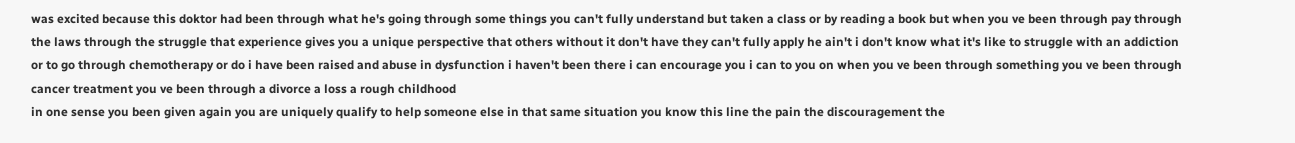was excited because this doktor had been through what he's going through some things you can't fully understand but taken a class or by reading a book but when you ve been through pay through the laws through the struggle that experience gives you a unique perspective that others without it don't have they can't fully apply he ain't i don't know what it's like to struggle with an addiction or to go through chemotherapy or do i have been raised and abuse in dysfunction i haven't been there i can encourage you i can to you on when you ve been through something you ve been through cancer treatment you ve been through a divorce a loss a rough childhood
in one sense you been given again you are uniquely qualify to help someone else in that same situation you know this line the pain the discouragement the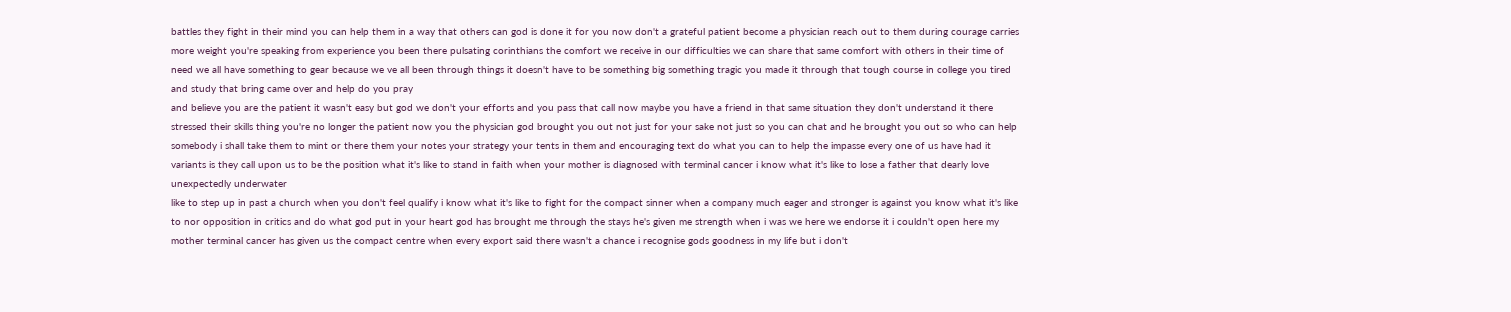battles they fight in their mind you can help them in a way that others can god is done it for you now don't a grateful patient become a physician reach out to them during courage carries more weight you're speaking from experience you been there pulsating corinthians the comfort we receive in our difficulties we can share that same comfort with others in their time of need we all have something to gear because we ve all been through things it doesn't have to be something big something tragic you made it through that tough course in college you tired and study that bring came over and help do you pray
and believe you are the patient it wasn't easy but god we don't your efforts and you pass that call now maybe you have a friend in that same situation they don't understand it there stressed their skills thing you're no longer the patient now you the physician god brought you out not just for your sake not just so you can chat and he brought you out so who can help somebody i shall take them to mint or there them your notes your strategy your tents in them and encouraging text do what you can to help the impasse every one of us have had it variants is they call upon us to be the position what it's like to stand in faith when your mother is diagnosed with terminal cancer i know what it's like to lose a father that dearly love unexpectedly underwater
like to step up in past a church when you don't feel qualify i know what it's like to fight for the compact sinner when a company much eager and stronger is against you know what it's like to nor opposition in critics and do what god put in your heart god has brought me through the stays he's given me strength when i was we here we endorse it i couldn't open here my mother terminal cancer has given us the compact centre when every export said there wasn't a chance i recognise gods goodness in my life but i don't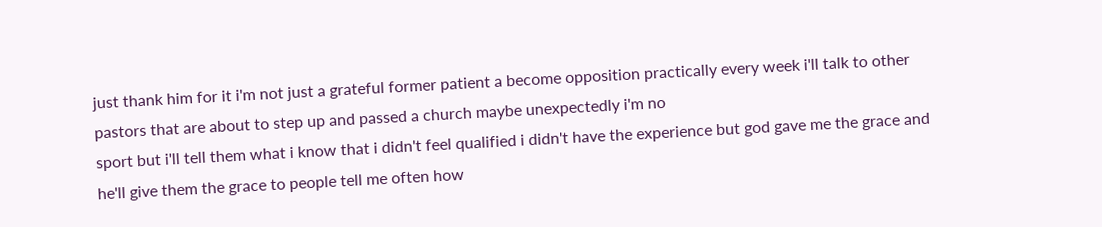just thank him for it i'm not just a grateful former patient a become opposition practically every week i'll talk to other pastors that are about to step up and passed a church maybe unexpectedly i'm no
sport but i'll tell them what i know that i didn't feel qualified i didn't have the experience but god gave me the grace and he'll give them the grace to people tell me often how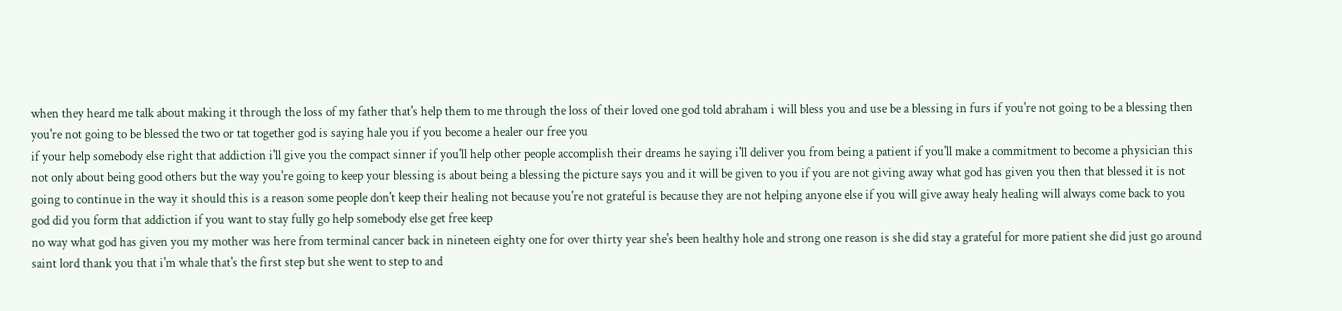when they heard me talk about making it through the loss of my father that's help them to me through the loss of their loved one god told abraham i will bless you and use be a blessing in furs if you're not going to be a blessing then you're not going to be blessed the two or tat together god is saying hale you if you become a healer our free you
if your help somebody else right that addiction i'll give you the compact sinner if you'll help other people accomplish their dreams he saying i'll deliver you from being a patient if you'll make a commitment to become a physician this not only about being good others but the way you're going to keep your blessing is about being a blessing the picture says you and it will be given to you if you are not giving away what god has given you then that blessed it is not going to continue in the way it should this is a reason some people don't keep their healing not because you're not grateful is because they are not helping anyone else if you will give away healy healing will always come back to you god did you form that addiction if you want to stay fully go help somebody else get free keep
no way what god has given you my mother was here from terminal cancer back in nineteen eighty one for over thirty year she's been healthy hole and strong one reason is she did stay a grateful for more patient she did just go around saint lord thank you that i'm whale that's the first step but she went to step to and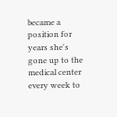became a position for years she's gone up to the medical center every week to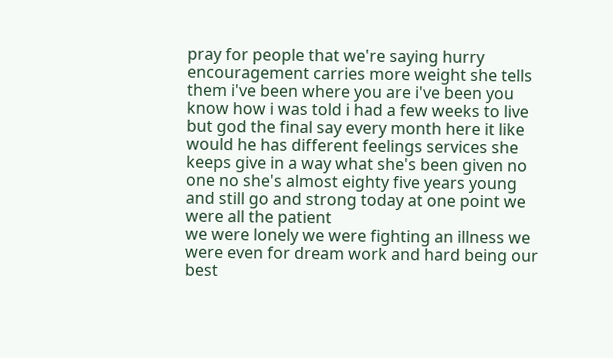pray for people that we're saying hurry encouragement carries more weight she tells them i've been where you are i've been you know how i was told i had a few weeks to live but god the final say every month here it like would he has different feelings services she keeps give in a way what she's been given no one no she's almost eighty five years young and still go and strong today at one point we were all the patient
we were lonely we were fighting an illness we were even for dream work and hard being our best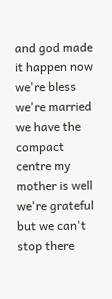and god made it happen now we're bless we're married we have the compact centre my mother is well we're grateful but we can't stop there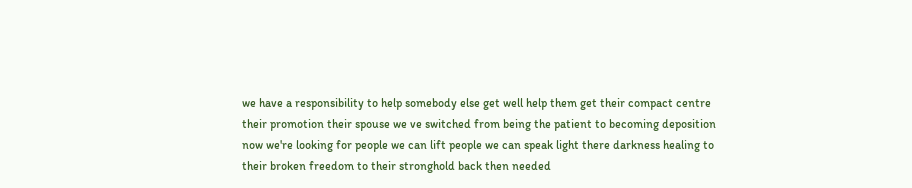we have a responsibility to help somebody else get well help them get their compact centre their promotion their spouse we ve switched from being the patient to becoming deposition now we're looking for people we can lift people we can speak light there darkness healing to their broken freedom to their stronghold back then needed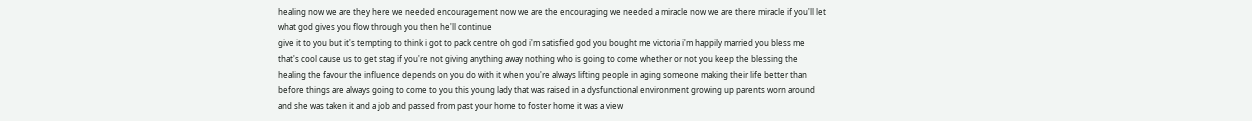healing now we are they here we needed encouragement now we are the encouraging we needed a miracle now we are there miracle if you'll let what god gives you flow through you then he'll continue
give it to you but it's tempting to think i got to pack centre oh god i'm satisfied god you bought me victoria i'm happily married you bless me that's cool cause us to get stag if you're not giving anything away nothing who is going to come whether or not you keep the blessing the healing the favour the influence depends on you do with it when you're always lifting people in aging someone making their life better than before things are always going to come to you this young lady that was raised in a dysfunctional environment growing up parents worn around and she was taken it and a job and passed from past your home to foster home it was a view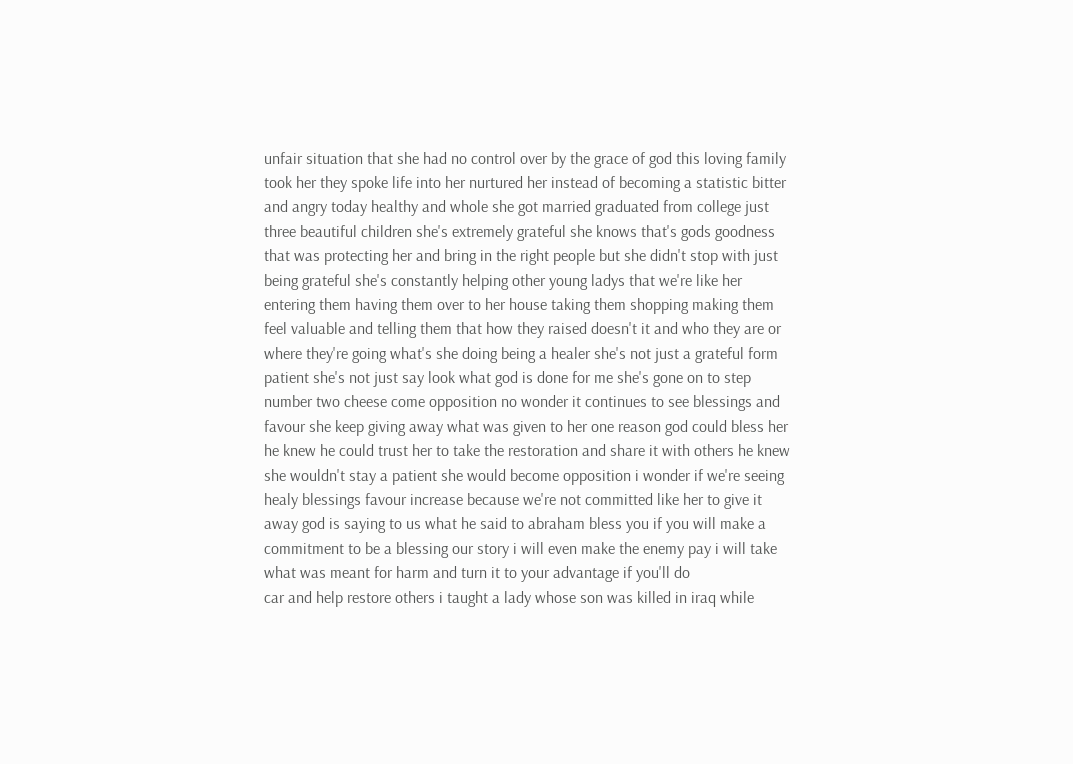unfair situation that she had no control over by the grace of god this loving family took her they spoke life into her nurtured her instead of becoming a statistic bitter and angry today healthy and whole she got married graduated from college just three beautiful children she's extremely grateful she knows that's gods goodness that was protecting her and bring in the right people but she didn't stop with just being grateful she's constantly helping other young ladys that we're like her entering them having them over to her house taking them shopping making them feel valuable and telling them that how they raised doesn't it and who they are or where they're going what's she doing being a healer she's not just a grateful form
patient she's not just say look what god is done for me she's gone on to step number two cheese come opposition no wonder it continues to see blessings and favour she keep giving away what was given to her one reason god could bless her he knew he could trust her to take the restoration and share it with others he knew she wouldn't stay a patient she would become opposition i wonder if we're seeing healy blessings favour increase because we're not committed like her to give it away god is saying to us what he said to abraham bless you if you will make a commitment to be a blessing our story i will even make the enemy pay i will take what was meant for harm and turn it to your advantage if you'll do
car and help restore others i taught a lady whose son was killed in iraq while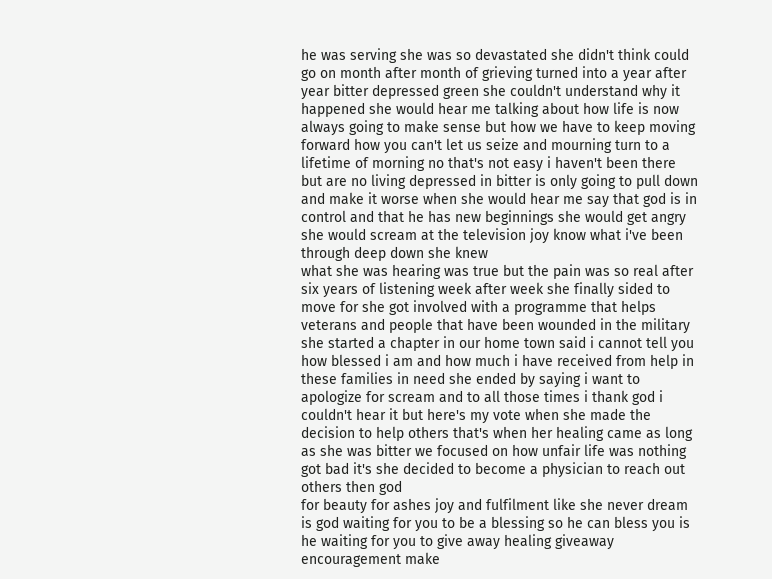he was serving she was so devastated she didn't think could go on month after month of grieving turned into a year after year bitter depressed green she couldn't understand why it happened she would hear me talking about how life is now always going to make sense but how we have to keep moving forward how you can't let us seize and mourning turn to a lifetime of morning no that's not easy i haven't been there but are no living depressed in bitter is only going to pull down and make it worse when she would hear me say that god is in control and that he has new beginnings she would get angry she would scream at the television joy know what i've been through deep down she knew
what she was hearing was true but the pain was so real after six years of listening week after week she finally sided to move for she got involved with a programme that helps veterans and people that have been wounded in the military she started a chapter in our home town said i cannot tell you how blessed i am and how much i have received from help in these families in need she ended by saying i want to apologize for scream and to all those times i thank god i couldn't hear it but here's my vote when she made the decision to help others that's when her healing came as long as she was bitter we focused on how unfair life was nothing got bad it's she decided to become a physician to reach out others then god
for beauty for ashes joy and fulfilment like she never dream is god waiting for you to be a blessing so he can bless you is he waiting for you to give away healing giveaway encouragement make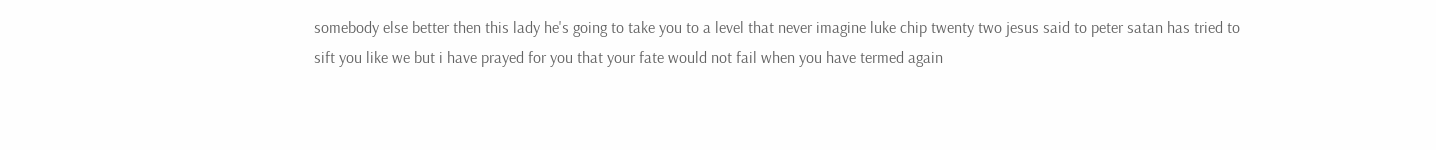somebody else better then this lady he's going to take you to a level that never imagine luke chip twenty two jesus said to peter satan has tried to sift you like we but i have prayed for you that your fate would not fail when you have termed again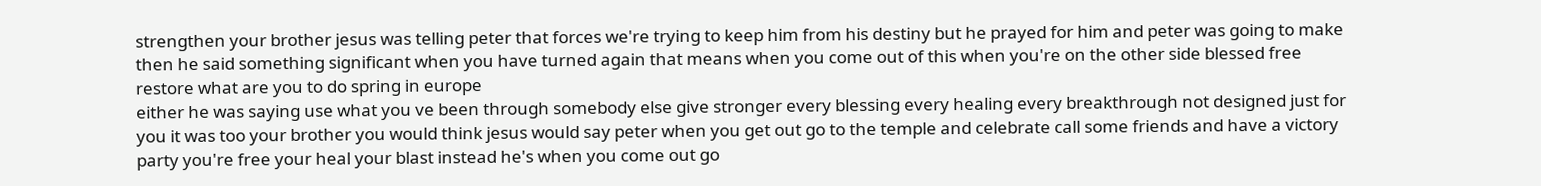strengthen your brother jesus was telling peter that forces we're trying to keep him from his destiny but he prayed for him and peter was going to make then he said something significant when you have turned again that means when you come out of this when you're on the other side blessed free restore what are you to do spring in europe
either he was saying use what you ve been through somebody else give stronger every blessing every healing every breakthrough not designed just for you it was too your brother you would think jesus would say peter when you get out go to the temple and celebrate call some friends and have a victory party you're free your heal your blast instead he's when you come out go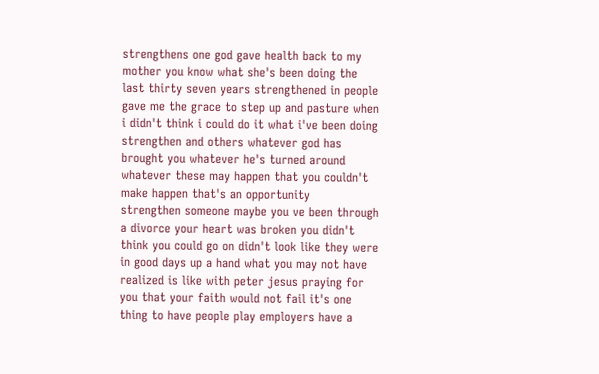strengthens one god gave health back to my mother you know what she's been doing the last thirty seven years strengthened in people gave me the grace to step up and pasture when i didn't think i could do it what i've been doing strengthen and others whatever god has brought you whatever he's turned around whatever these may happen that you couldn't make happen that's an opportunity
strengthen someone maybe you ve been through a divorce your heart was broken you didn't think you could go on didn't look like they were in good days up a hand what you may not have realized is like with peter jesus praying for you that your faith would not fail it's one thing to have people play employers have a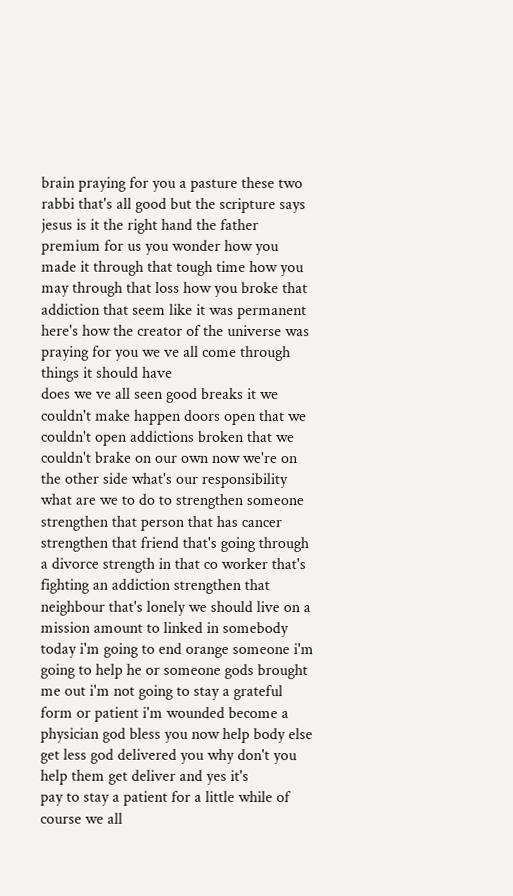brain praying for you a pasture these two rabbi that's all good but the scripture says jesus is it the right hand the father premium for us you wonder how you made it through that tough time how you may through that loss how you broke that addiction that seem like it was permanent here's how the creator of the universe was praying for you we ve all come through things it should have
does we ve all seen good breaks it we couldn't make happen doors open that we couldn't open addictions broken that we couldn't brake on our own now we're on the other side what's our responsibility what are we to do to strengthen someone strengthen that person that has cancer strengthen that friend that's going through a divorce strength in that co worker that's fighting an addiction strengthen that neighbour that's lonely we should live on a mission amount to linked in somebody today i'm going to end orange someone i'm going to help he or someone gods brought me out i'm not going to stay a grateful form or patient i'm wounded become a physician god bless you now help body else get less god delivered you why don't you help them get deliver and yes it's
pay to stay a patient for a little while of course we all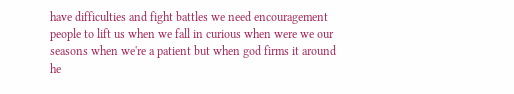have difficulties and fight battles we need encouragement people to lift us when we fall in curious when were we our seasons when we're a patient but when god firms it around he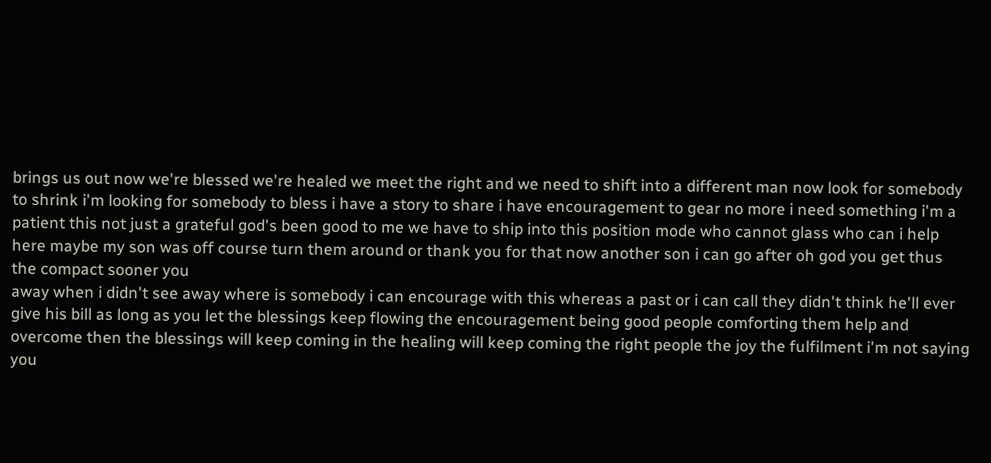brings us out now we're blessed we're healed we meet the right and we need to shift into a different man now look for somebody to shrink i'm looking for somebody to bless i have a story to share i have encouragement to gear no more i need something i'm a patient this not just a grateful god's been good to me we have to ship into this position mode who cannot glass who can i help here maybe my son was off course turn them around or thank you for that now another son i can go after oh god you get thus the compact sooner you
away when i didn't see away where is somebody i can encourage with this whereas a past or i can call they didn't think he'll ever give his bill as long as you let the blessings keep flowing the encouragement being good people comforting them help and overcome then the blessings will keep coming in the healing will keep coming the right people the joy the fulfilment i'm not saying you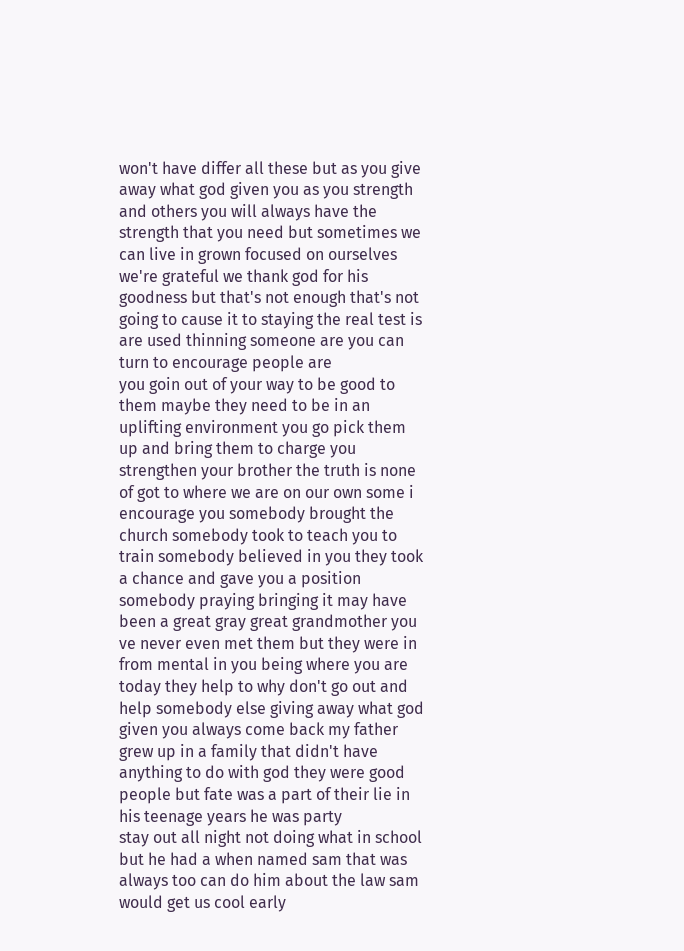won't have differ all these but as you give away what god given you as you strength and others you will always have the strength that you need but sometimes we can live in grown focused on ourselves we're grateful we thank god for his goodness but that's not enough that's not going to cause it to staying the real test is are used thinning someone are you can turn to encourage people are
you goin out of your way to be good to them maybe they need to be in an uplifting environment you go pick them up and bring them to charge you strengthen your brother the truth is none of got to where we are on our own some i encourage you somebody brought the church somebody took to teach you to train somebody believed in you they took a chance and gave you a position somebody praying bringing it may have been a great gray great grandmother you ve never even met them but they were in from mental in you being where you are today they help to why don't go out and help somebody else giving away what god given you always come back my father grew up in a family that didn't have anything to do with god they were good people but fate was a part of their lie in his teenage years he was party
stay out all night not doing what in school but he had a when named sam that was always too can do him about the law sam would get us cool early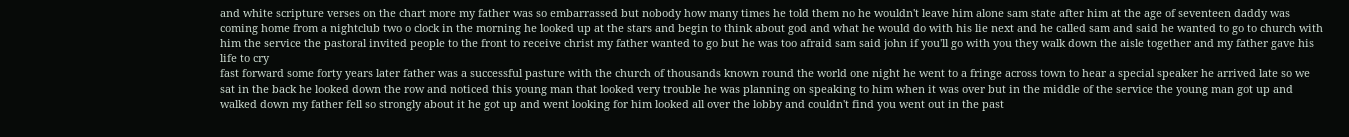and white scripture verses on the chart more my father was so embarrassed but nobody how many times he told them no he wouldn't leave him alone sam state after him at the age of seventeen daddy was coming home from a nightclub two o clock in the morning he looked up at the stars and begin to think about god and what he would do with his lie next and he called sam and said he wanted to go to church with him the service the pastoral invited people to the front to receive christ my father wanted to go but he was too afraid sam said john if you'll go with you they walk down the aisle together and my father gave his life to cry
fast forward some forty years later father was a successful pasture with the church of thousands known round the world one night he went to a fringe across town to hear a special speaker he arrived late so we sat in the back he looked down the row and noticed this young man that looked very trouble he was planning on speaking to him when it was over but in the middle of the service the young man got up and walked down my father fell so strongly about it he got up and went looking for him looked all over the lobby and couldn't find you went out in the past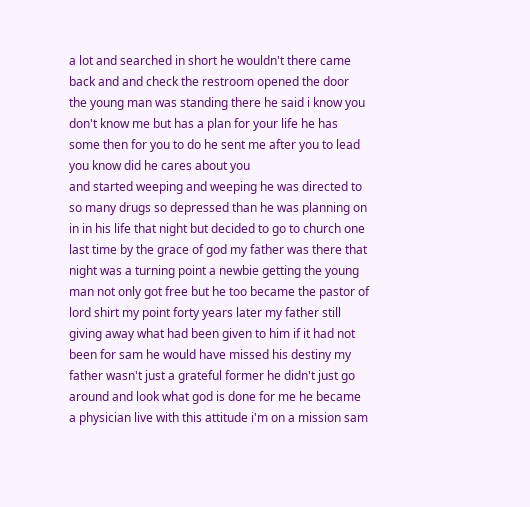a lot and searched in short he wouldn't there came back and and check the restroom opened the door the young man was standing there he said i know you don't know me but has a plan for your life he has some then for you to do he sent me after you to lead you know did he cares about you
and started weeping and weeping he was directed to so many drugs so depressed than he was planning on in in his life that night but decided to go to church one last time by the grace of god my father was there that night was a turning point a newbie getting the young man not only got free but he too became the pastor of lord shirt my point forty years later my father still giving away what had been given to him if it had not been for sam he would have missed his destiny my father wasn't just a grateful former he didn't just go around and look what god is done for me he became a physician live with this attitude i'm on a mission sam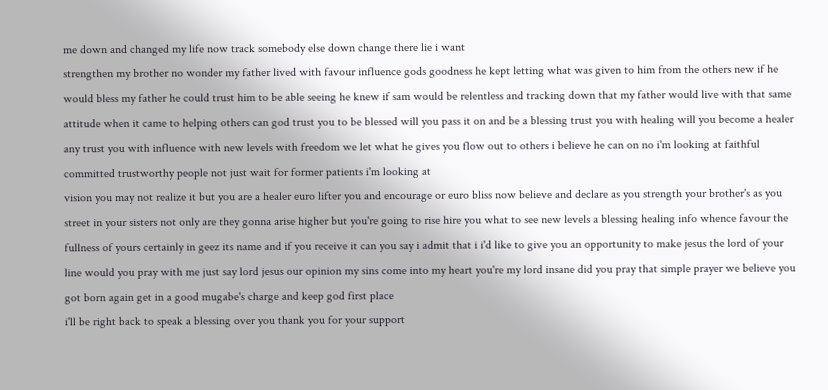me down and changed my life now track somebody else down change there lie i want
strengthen my brother no wonder my father lived with favour influence gods goodness he kept letting what was given to him from the others new if he would bless my father he could trust him to be able seeing he knew if sam would be relentless and tracking down that my father would live with that same attitude when it came to helping others can god trust you to be blessed will you pass it on and be a blessing trust you with healing will you become a healer any trust you with influence with new levels with freedom we let what he gives you flow out to others i believe he can on no i'm looking at faithful committed trustworthy people not just wait for former patients i'm looking at
vision you may not realize it but you are a healer euro lifter you and encourage or euro bliss now believe and declare as you strength your brother's as you street in your sisters not only are they gonna arise higher but you're going to rise hire you what to see new levels a blessing healing info whence favour the fullness of yours certainly in geez its name and if you receive it can you say i admit that i i'd like to give you an opportunity to make jesus the lord of your line would you pray with me just say lord jesus our opinion my sins come into my heart you're my lord insane did you pray that simple prayer we believe you got born again get in a good mugabe's charge and keep god first place
i'll be right back to speak a blessing over you thank you for your support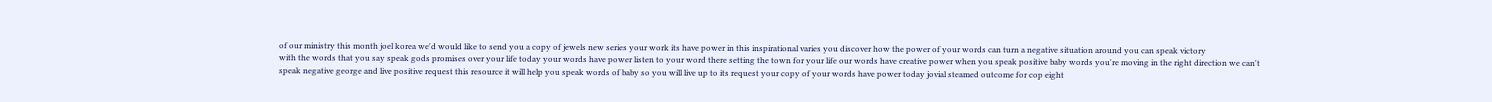of our ministry this month joel korea we'd would like to send you a copy of jewels new series your work its have power in this inspirational varies you discover how the power of your words can turn a negative situation around you can speak victory
with the words that you say speak gods promises over your life today your words have power listen to your word there setting the town for your life our words have creative power when you speak positive baby words you're moving in the right direction we can't speak negative george and live positive request this resource it will help you speak words of baby so you will live up to its request your copy of your words have power today jovial steamed outcome for cop eight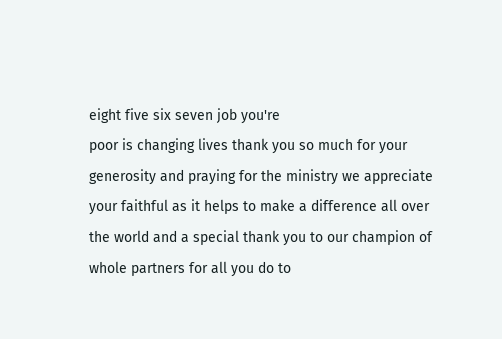eight five six seven job you're
poor is changing lives thank you so much for your generosity and praying for the ministry we appreciate your faithful as it helps to make a difference all over the world and a special thank you to our champion of whole partners for all you do to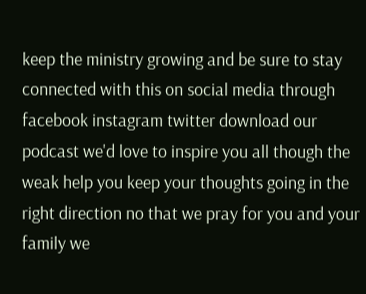keep the ministry growing and be sure to stay connected with this on social media through facebook instagram twitter download our podcast we'd love to inspire you all though the weak help you keep your thoughts going in the right direction no that we pray for you and your family we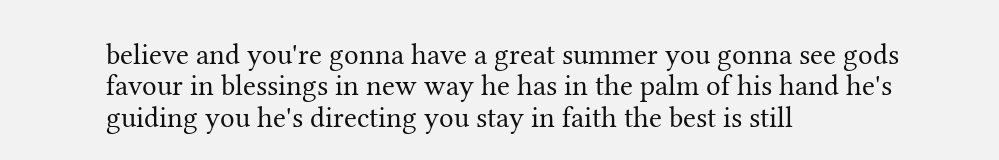believe and you're gonna have a great summer you gonna see gods favour in blessings in new way he has in the palm of his hand he's guiding you he's directing you stay in faith the best is still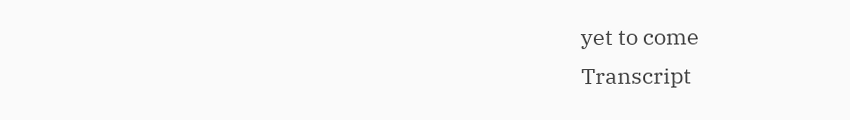yet to come
Transcript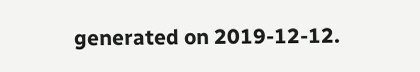generated on 2019-12-12.